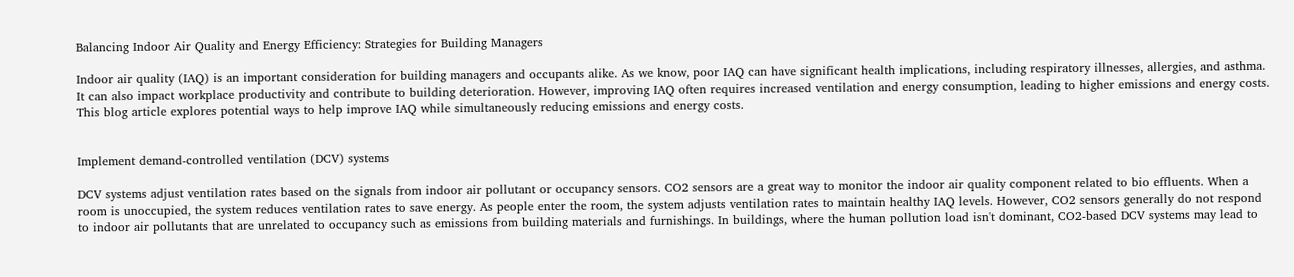Balancing Indoor Air Quality and Energy Efficiency: Strategies for Building Managers

Indoor air quality (IAQ) is an important consideration for building managers and occupants alike. As we know, poor IAQ can have significant health implications, including respiratory illnesses, allergies, and asthma. It can also impact workplace productivity and contribute to building deterioration. However, improving IAQ often requires increased ventilation and energy consumption, leading to higher emissions and energy costs. This blog article explores potential ways to help improve IAQ while simultaneously reducing emissions and energy costs.


Implement demand-controlled ventilation (DCV) systems

DCV systems adjust ventilation rates based on the signals from indoor air pollutant or occupancy sensors. CO2 sensors are a great way to monitor the indoor air quality component related to bio effluents. When a room is unoccupied, the system reduces ventilation rates to save energy. As people enter the room, the system adjusts ventilation rates to maintain healthy IAQ levels. However, CO2 sensors generally do not respond to indoor air pollutants that are unrelated to occupancy such as emissions from building materials and furnishings. In buildings, where the human pollution load isn't dominant, CO2-based DCV systems may lead to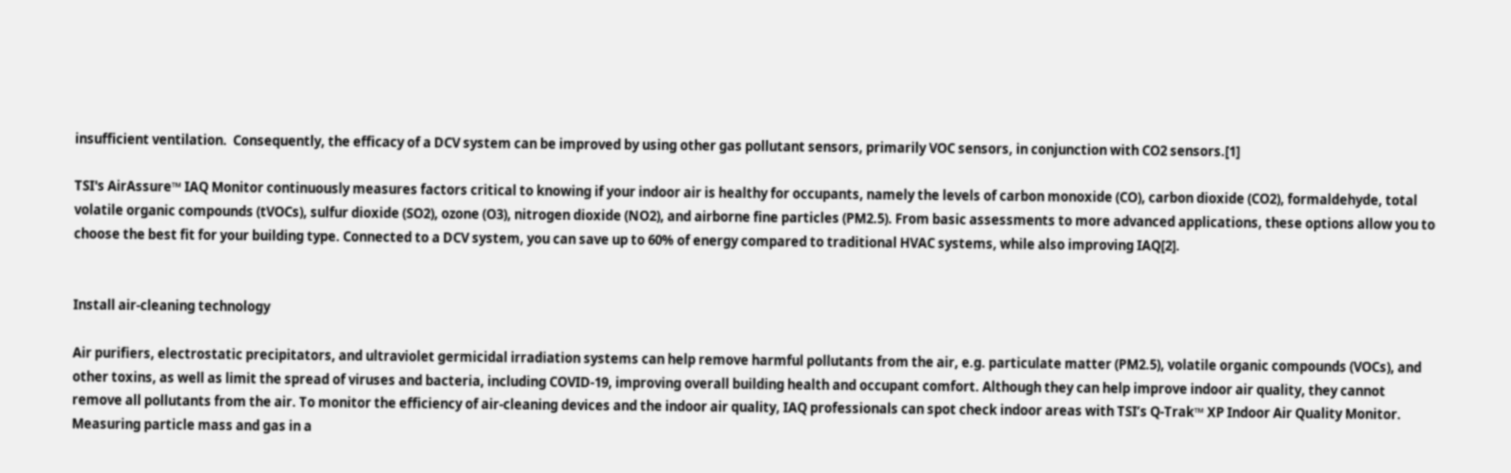insufficient ventilation.  Consequently, the efficacy of a DCV system can be improved by using other gas pollutant sensors, primarily VOC sensors, in conjunction with CO2 sensors.[1]

TSI's AirAssure™ IAQ Monitor continuously measures factors critical to knowing if your indoor air is healthy for occupants, namely the levels of carbon monoxide (CO), carbon dioxide (CO2), formaldehyde, total volatile organic compounds (tVOCs), sulfur dioxide (SO2), ozone (O3), nitrogen dioxide (NO2), and airborne fine particles (PM2.5). From basic assessments to more advanced applications, these options allow you to choose the best fit for your building type. Connected to a DCV system, you can save up to 60% of energy compared to traditional HVAC systems, while also improving IAQ[2].


Install air-cleaning technology

Air purifiers, electrostatic precipitators, and ultraviolet germicidal irradiation systems can help remove harmful pollutants from the air, e.g. particulate matter (PM2.5), volatile organic compounds (VOCs), and other toxins, as well as limit the spread of viruses and bacteria, including COVID-19, improving overall building health and occupant comfort. Although they can help improve indoor air quality, they cannot remove all pollutants from the air. To monitor the efficiency of air-cleaning devices and the indoor air quality, IAQ professionals can spot check indoor areas with TSI’s Q-Trak™ XP Indoor Air Quality Monitor. Measuring particle mass and gas in a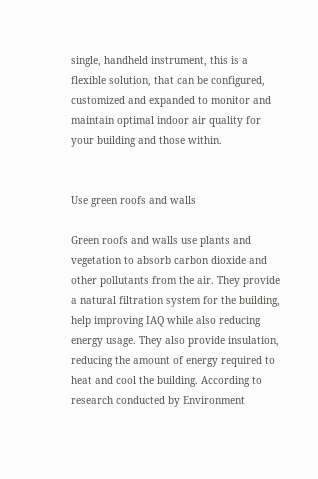single, handheld instrument, this is a flexible solution, that can be configured, customized and expanded to monitor and maintain optimal indoor air quality for your building and those within.


Use green roofs and walls

Green roofs and walls use plants and vegetation to absorb carbon dioxide and other pollutants from the air. They provide a natural filtration system for the building, help improving IAQ while also reducing energy usage. They also provide insulation, reducing the amount of energy required to heat and cool the building. According to research conducted by Environment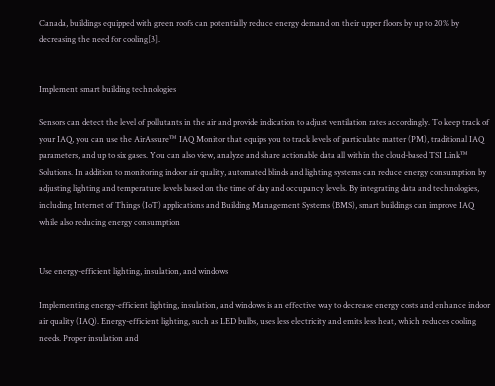Canada, buildings equipped with green roofs can potentially reduce energy demand on their upper floors by up to 20% by decreasing the need for cooling[3].


Implement smart building technologies

Sensors can detect the level of pollutants in the air and provide indication to adjust ventilation rates accordingly. To keep track of your IAQ, you can use the AirAssure™ IAQ Monitor that equips you to track levels of particulate matter (PM), traditional IAQ parameters, and up to six gases. You can also view, analyze and share actionable data all within the cloud-based TSI Link™ Solutions. In addition to monitoring indoor air quality, automated blinds and lighting systems can reduce energy consumption by adjusting lighting and temperature levels based on the time of day and occupancy levels. By integrating data and technologies, including Internet of Things (IoT) applications and Building Management Systems (BMS), smart buildings can improve IAQ while also reducing energy consumption


Use energy-efficient lighting, insulation, and windows

Implementing energy-efficient lighting, insulation, and windows is an effective way to decrease energy costs and enhance indoor air quality (IAQ). Energy-efficient lighting, such as LED bulbs, uses less electricity and emits less heat, which reduces cooling needs. Proper insulation and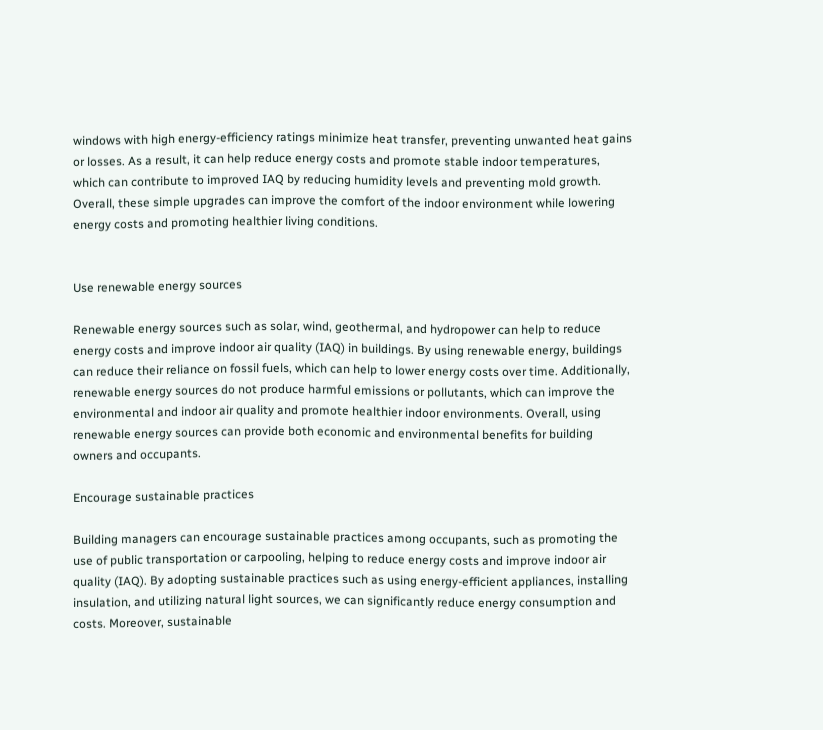windows with high energy-efficiency ratings minimize heat transfer, preventing unwanted heat gains or losses. As a result, it can help reduce energy costs and promote stable indoor temperatures, which can contribute to improved IAQ by reducing humidity levels and preventing mold growth. Overall, these simple upgrades can improve the comfort of the indoor environment while lowering energy costs and promoting healthier living conditions.


Use renewable energy sources

Renewable energy sources such as solar, wind, geothermal, and hydropower can help to reduce energy costs and improve indoor air quality (IAQ) in buildings. By using renewable energy, buildings can reduce their reliance on fossil fuels, which can help to lower energy costs over time. Additionally, renewable energy sources do not produce harmful emissions or pollutants, which can improve the environmental and indoor air quality and promote healthier indoor environments. Overall, using renewable energy sources can provide both economic and environmental benefits for building owners and occupants.

Encourage sustainable practices

Building managers can encourage sustainable practices among occupants, such as promoting the use of public transportation or carpooling, helping to reduce energy costs and improve indoor air quality (IAQ). By adopting sustainable practices such as using energy-efficient appliances, installing insulation, and utilizing natural light sources, we can significantly reduce energy consumption and costs. Moreover, sustainable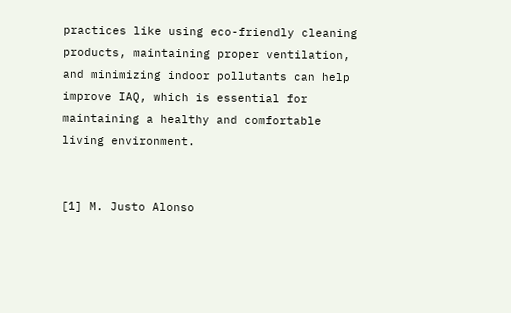practices like using eco-friendly cleaning products, maintaining proper ventilation, and minimizing indoor pollutants can help improve IAQ, which is essential for maintaining a healthy and comfortable living environment.


[1] M. Justo Alonso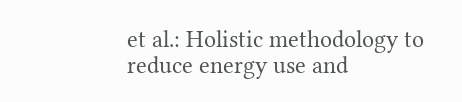et al.: Holistic methodology to reduce energy use and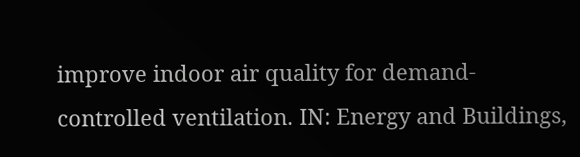improve indoor air quality for demand-controlled ventilation. IN: Energy and Buildings,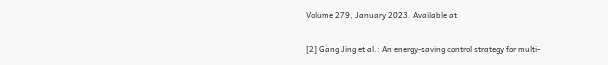Volume 279, January 2023. Available at

[2] Gang Jing et al.: An energy-saving control strategy for multi-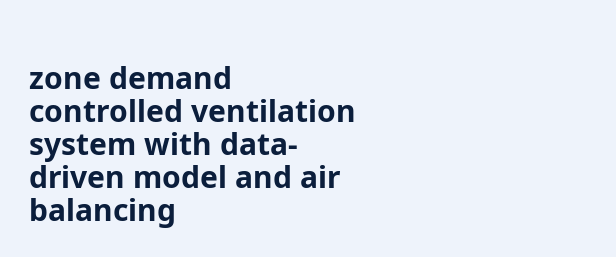zone demand controlled ventilation system with data-driven model and air balancing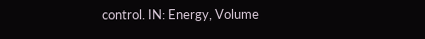control. IN: Energy, Volume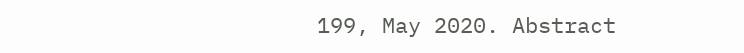199, May 2020. Abstract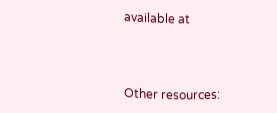available at



Other resources: